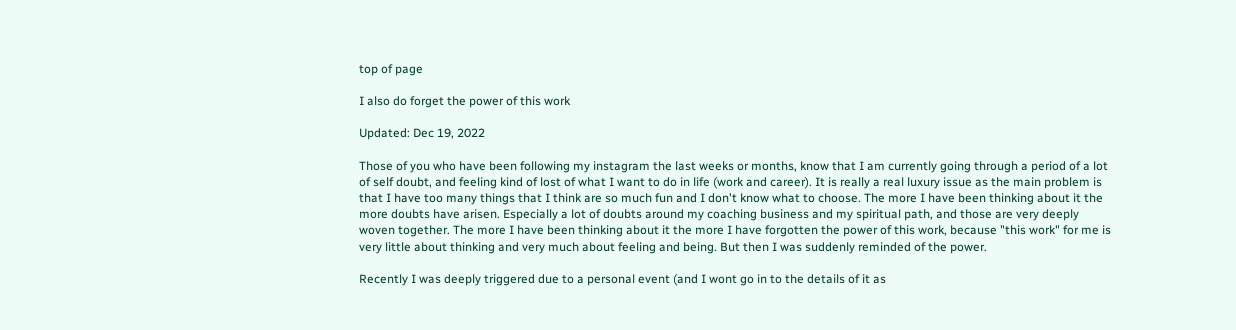top of page

I also do forget the power of this work

Updated: Dec 19, 2022

Those of you who have been following my instagram the last weeks or months, know that I am currently going through a period of a lot of self doubt, and feeling kind of lost of what I want to do in life (work and career). It is really a real luxury issue as the main problem is that I have too many things that I think are so much fun and I don't know what to choose. The more I have been thinking about it the more doubts have arisen. Especially a lot of doubts around my coaching business and my spiritual path, and those are very deeply woven together. The more I have been thinking about it the more I have forgotten the power of this work, because "this work" for me is very little about thinking and very much about feeling and being. But then I was suddenly reminded of the power.

Recently I was deeply triggered due to a personal event (and I wont go in to the details of it as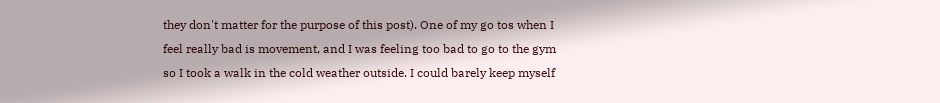they don't matter for the purpose of this post). One of my go tos when I feel really bad is movement, and I was feeling too bad to go to the gym so I took a walk in the cold weather outside. I could barely keep myself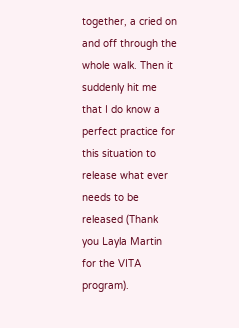together, a cried on and off through the whole walk. Then it suddenly hit me that I do know a perfect practice for this situation to release what ever needs to be released (Thank you Layla Martin for the VITA program).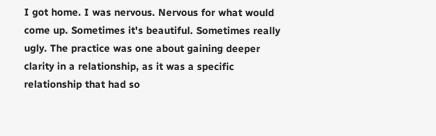I got home. I was nervous. Nervous for what would come up. Sometimes it's beautiful. Sometimes really ugly. The practice was one about gaining deeper clarity in a relationship, as it was a specific relationship that had so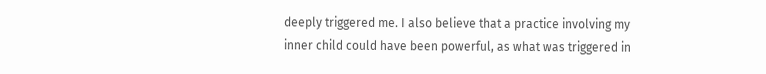deeply triggered me. I also believe that a practice involving my inner child could have been powerful, as what was triggered in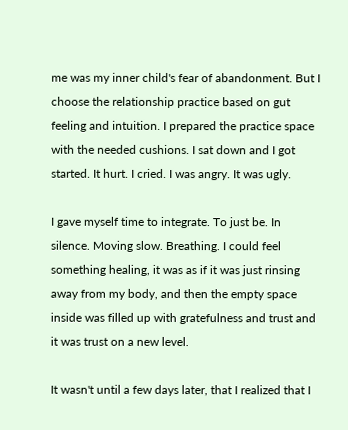me was my inner child's fear of abandonment. But I choose the relationship practice based on gut feeling and intuition. I prepared the practice space with the needed cushions. I sat down and I got started. It hurt. I cried. I was angry. It was ugly.

I gave myself time to integrate. To just be. In silence. Moving slow. Breathing. I could feel something healing, it was as if it was just rinsing away from my body, and then the empty space inside was filled up with gratefulness and trust and it was trust on a new level.

It wasn't until a few days later, that I realized that I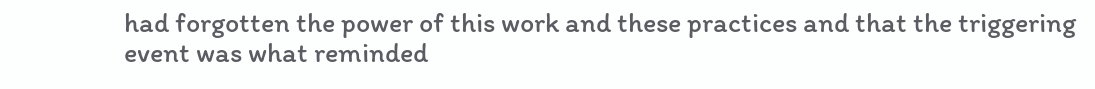had forgotten the power of this work and these practices and that the triggering event was what reminded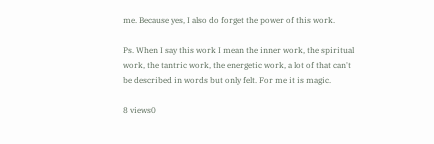me. Because yes, I also do forget the power of this work.

Ps. When I say this work I mean the inner work, the spiritual work, the tantric work, the energetic work, a lot of that can't be described in words but only felt. For me it is magic.

8 views0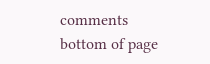comments
bottom of page